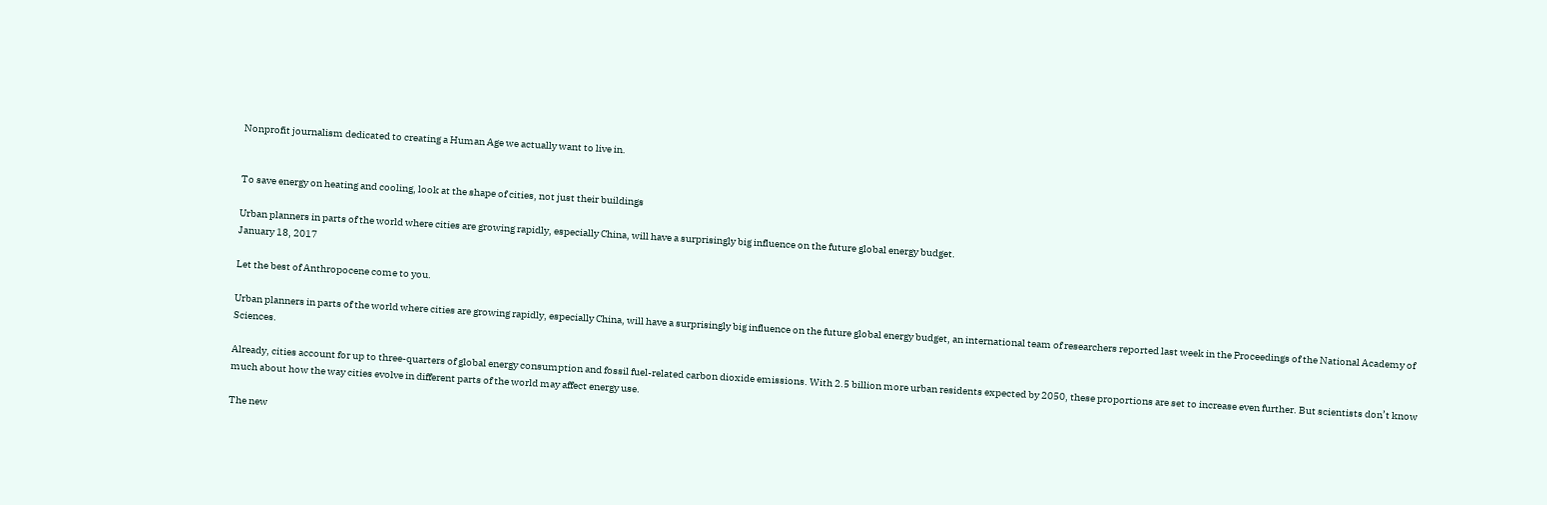Nonprofit journalism dedicated to creating a Human Age we actually want to live in.


To save energy on heating and cooling, look at the shape of cities, not just their buildings

Urban planners in parts of the world where cities are growing rapidly, especially China, will have a surprisingly big influence on the future global energy budget.
January 18, 2017

Let the best of Anthropocene come to you.

Urban planners in parts of the world where cities are growing rapidly, especially China, will have a surprisingly big influence on the future global energy budget, an international team of researchers reported last week in the Proceedings of the National Academy of Sciences.

Already, cities account for up to three-quarters of global energy consumption and fossil fuel-related carbon dioxide emissions. With 2.5 billion more urban residents expected by 2050, these proportions are set to increase even further. But scientists don’t know much about how the way cities evolve in different parts of the world may affect energy use.

The new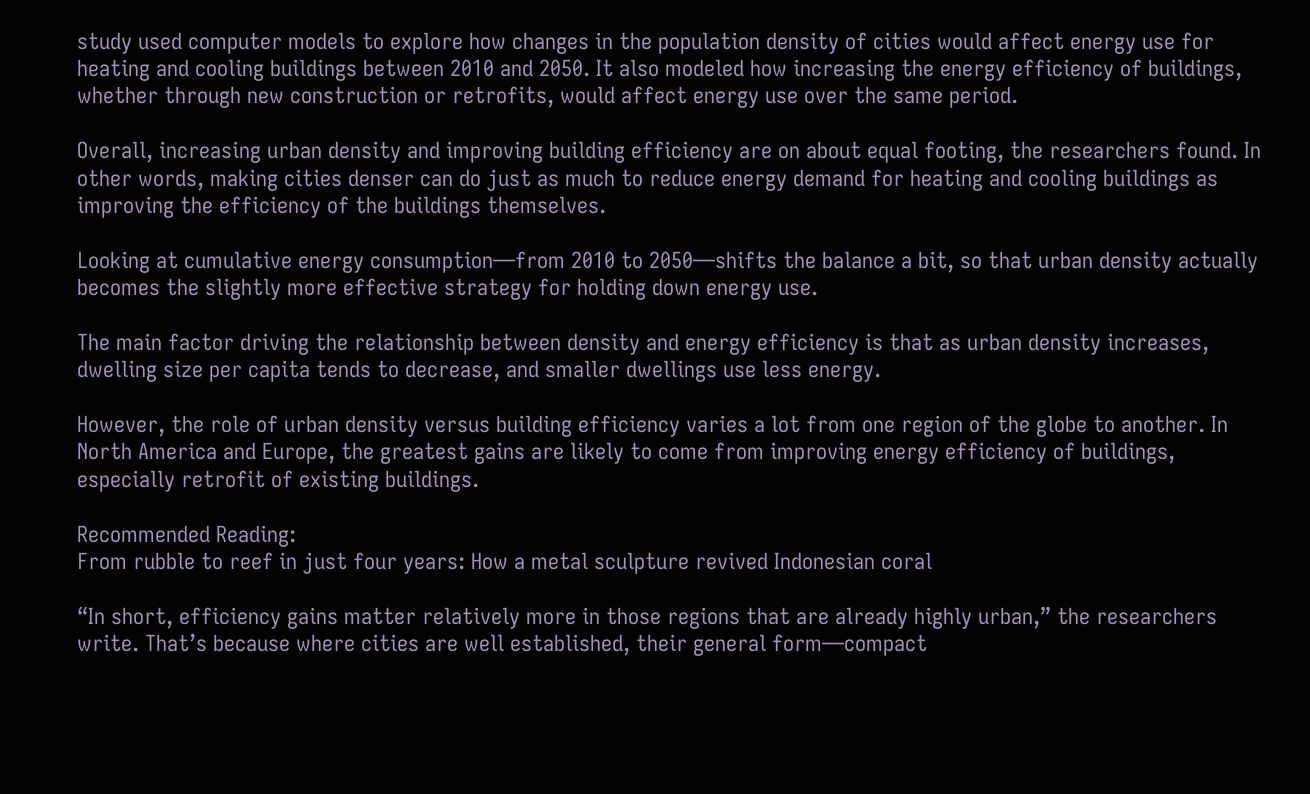study used computer models to explore how changes in the population density of cities would affect energy use for heating and cooling buildings between 2010 and 2050. It also modeled how increasing the energy efficiency of buildings, whether through new construction or retrofits, would affect energy use over the same period.

Overall, increasing urban density and improving building efficiency are on about equal footing, the researchers found. In other words, making cities denser can do just as much to reduce energy demand for heating and cooling buildings as improving the efficiency of the buildings themselves.

Looking at cumulative energy consumption—from 2010 to 2050—shifts the balance a bit, so that urban density actually becomes the slightly more effective strategy for holding down energy use.

The main factor driving the relationship between density and energy efficiency is that as urban density increases, dwelling size per capita tends to decrease, and smaller dwellings use less energy.

However, the role of urban density versus building efficiency varies a lot from one region of the globe to another. In North America and Europe, the greatest gains are likely to come from improving energy efficiency of buildings, especially retrofit of existing buildings.

Recommended Reading:
From rubble to reef in just four years: How a metal sculpture revived Indonesian coral

“In short, efficiency gains matter relatively more in those regions that are already highly urban,” the researchers write. That’s because where cities are well established, their general form—compact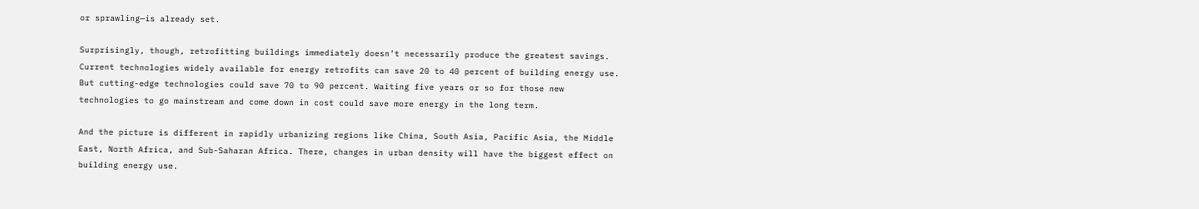or sprawling—is already set.

Surprisingly, though, retrofitting buildings immediately doesn’t necessarily produce the greatest savings. Current technologies widely available for energy retrofits can save 20 to 40 percent of building energy use. But cutting-edge technologies could save 70 to 90 percent. Waiting five years or so for those new technologies to go mainstream and come down in cost could save more energy in the long term.

And the picture is different in rapidly urbanizing regions like China, South Asia, Pacific Asia, the Middle East, North Africa, and Sub-Saharan Africa. There, changes in urban density will have the biggest effect on building energy use.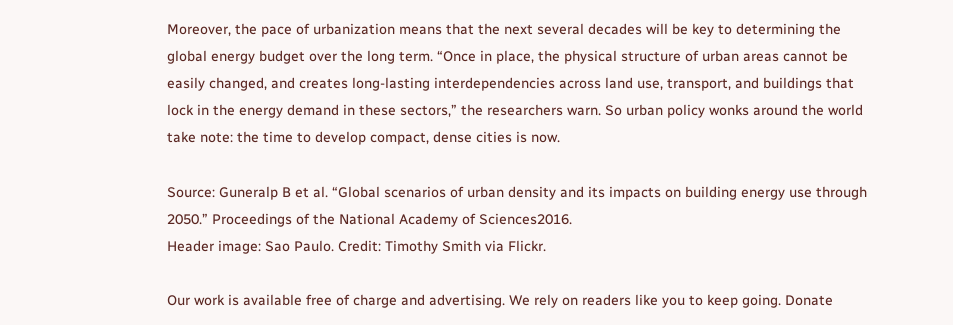Moreover, the pace of urbanization means that the next several decades will be key to determining the global energy budget over the long term. “Once in place, the physical structure of urban areas cannot be easily changed, and creates long-lasting interdependencies across land use, transport, and buildings that lock in the energy demand in these sectors,” the researchers warn. So urban policy wonks around the world take note: the time to develop compact, dense cities is now.

Source: Guneralp B et al. “Global scenarios of urban density and its impacts on building energy use through 2050.” Proceedings of the National Academy of Sciences2016.
Header image: Sao Paulo. Credit: Timothy Smith via Flickr.

Our work is available free of charge and advertising. We rely on readers like you to keep going. Donate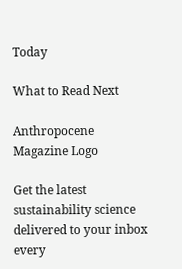Today

What to Read Next

Anthropocene Magazine Logo

Get the latest sustainability science delivered to your inbox every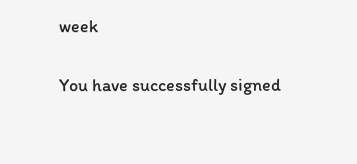week


You have successfully signed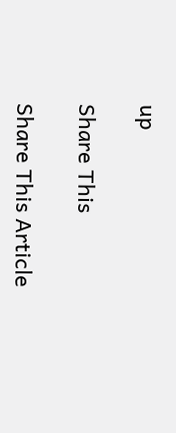up

Share This

Share This Article